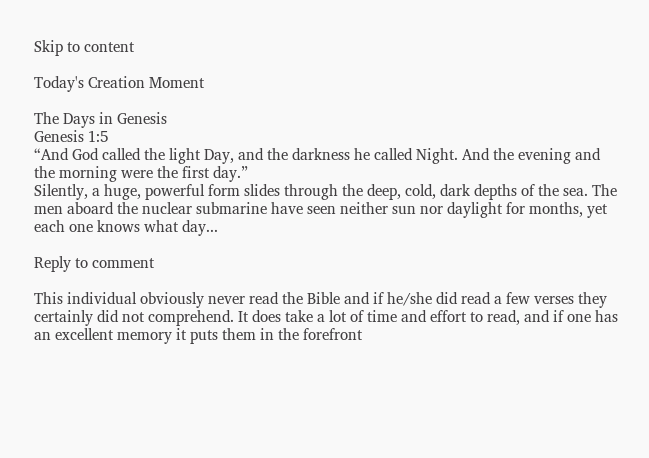Skip to content

Today's Creation Moment

The Days in Genesis
Genesis 1:5
“And God called the light Day, and the darkness he called Night. And the evening and the morning were the first day.”
Silently, a huge, powerful form slides through the deep, cold, dark depths of the sea. The men aboard the nuclear submarine have seen neither sun nor daylight for months, yet each one knows what day...

Reply to comment

This individual obviously never read the Bible and if he/she did read a few verses they certainly did not comprehend. It does take a lot of time and effort to read, and if one has an excellent memory it puts them in the forefront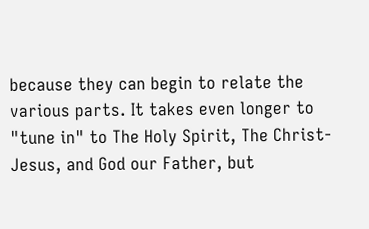because they can begin to relate the various parts. It takes even longer to "tune in" to The Holy Spirit, The Christ-Jesus, and God our Father, but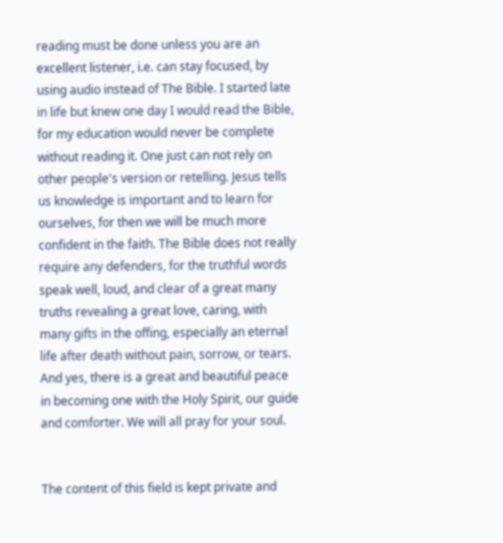reading must be done unless you are an excellent listener, i.e. can stay focused, by using audio instead of The Bible. I started late in life but knew one day I would read the Bible, for my education would never be complete without reading it. One just can not rely on other people's version or retelling. Jesus tells us knowledge is important and to learn for ourselves, for then we will be much more confident in the faith. The Bible does not really require any defenders, for the truthful words speak well, loud, and clear of a great many truths revealing a great love, caring, with many gifts in the offing, especially an eternal life after death without pain, sorrow, or tears. And yes, there is a great and beautiful peace in becoming one with the Holy Spirit, our guide and comforter. We will all pray for your soul.


The content of this field is kept private and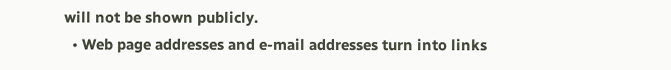will not be shown publicly.
  • Web page addresses and e-mail addresses turn into links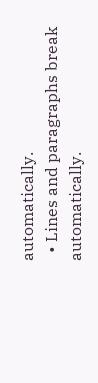automatically.
  • Lines and paragraphs break automatically.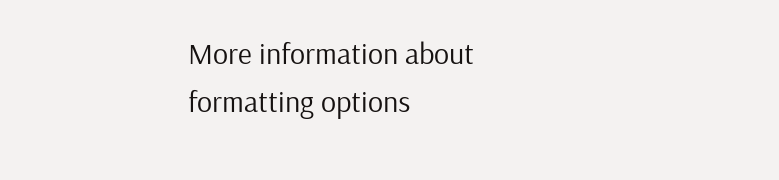More information about formatting options